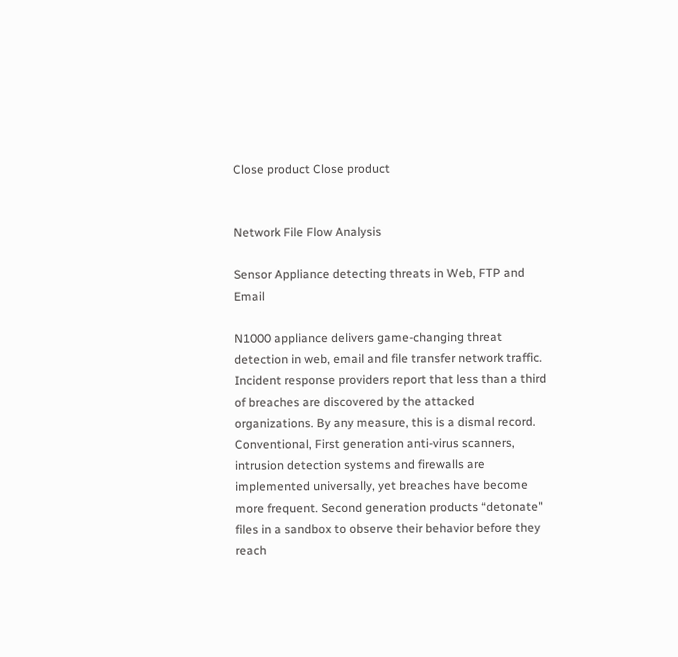Close product Close product


Network File Flow Analysis

Sensor Appliance detecting threats in Web, FTP and Email

N1000 appliance delivers game-changing threat detection in web, email and file transfer network traffic. Incident response providers report that less than a third of breaches are discovered by the attacked organizations. By any measure, this is a dismal record. Conventional, First generation anti-virus scanners, intrusion detection systems and firewalls are implemented universally, yet breaches have become more frequent. Second generation products “detonate" files in a sandbox to observe their behavior before they reach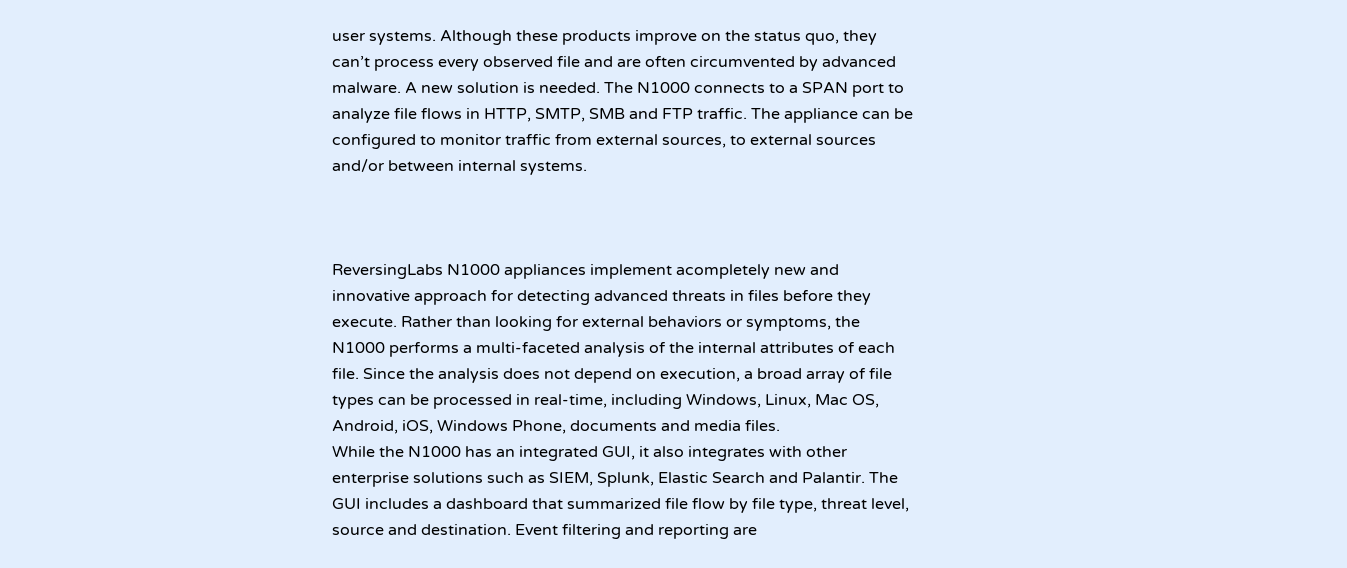user systems. Although these products improve on the status quo, they can’t process every observed file and are often circumvented by advanced malware. A new solution is needed. The N1000 connects to a SPAN port to analyze file flows in HTTP, SMTP, SMB and FTP traffic. The appliance can be configured to monitor traffic from external sources, to external sources and/or between internal systems.



ReversingLabs N1000 appliances implement acompletely new and innovative approach for detecting advanced threats in files before they execute. Rather than looking for external behaviors or symptoms, the N1000 performs a multi-faceted analysis of the internal attributes of each file. Since the analysis does not depend on execution, a broad array of file types can be processed in real-time, including Windows, Linux, Mac OS, Android, iOS, Windows Phone, documents and media files.
While the N1000 has an integrated GUI, it also integrates with other enterprise solutions such as SIEM, Splunk, Elastic Search and Palantir. The GUI includes a dashboard that summarized file flow by file type, threat level, source and destination. Event filtering and reporting are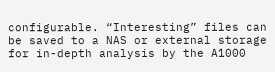configurable. “Interesting” files can be saved to a NAS or external storage for in-depth analysis by the A1000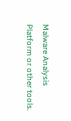Malware Analysis Platform or other tools.